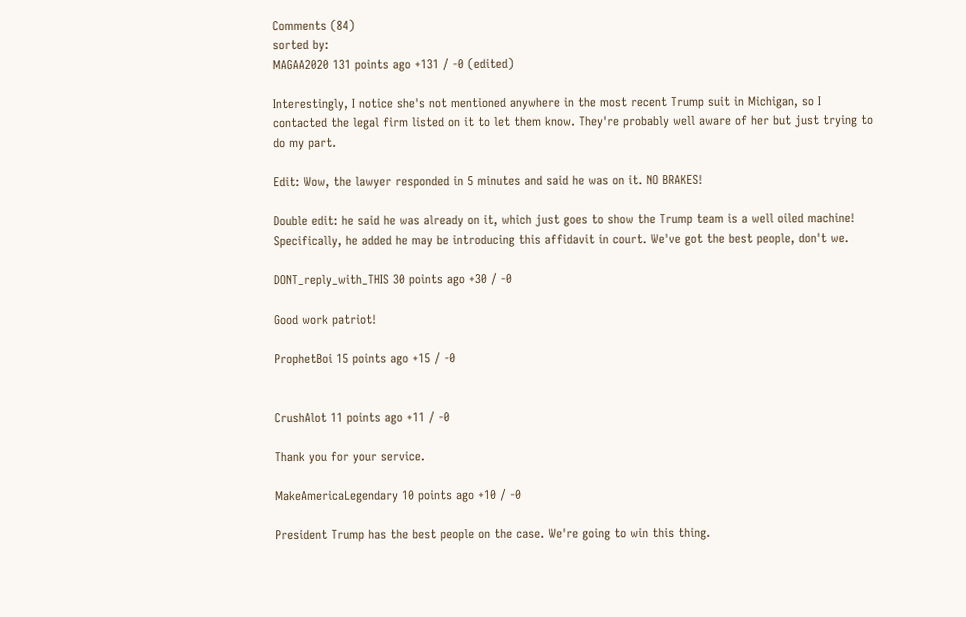Comments (84)
sorted by:
MAGAA2020 131 points ago +131 / -0 (edited)

Interestingly, I notice she's not mentioned anywhere in the most recent Trump suit in Michigan, so I contacted the legal firm listed on it to let them know. They're probably well aware of her but just trying to do my part.

Edit: Wow, the lawyer responded in 5 minutes and said he was on it. NO BRAKES!

Double edit: he said he was already on it, which just goes to show the Trump team is a well oiled machine! Specifically, he added he may be introducing this affidavit in court. We've got the best people, don't we.

DONT_reply_with_THIS 30 points ago +30 / -0

Good work patriot!

ProphetBoi 15 points ago +15 / -0


CrushAlot 11 points ago +11 / -0

Thank you for your service.

MakeAmericaLegendary 10 points ago +10 / -0

President Trump has the best people on the case. We're going to win this thing.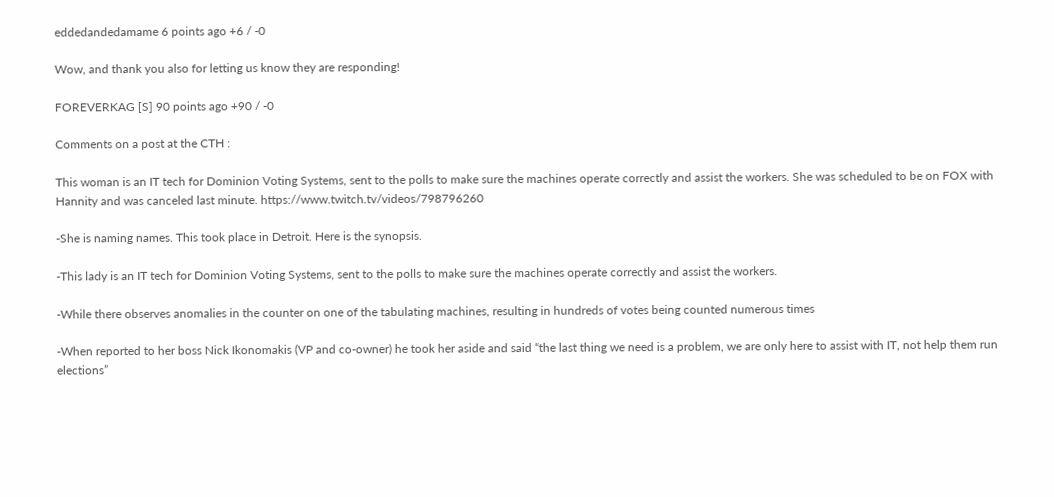eddedandedamame 6 points ago +6 / -0

Wow, and thank you also for letting us know they are responding!

FOREVERKAG [S] 90 points ago +90 / -0

Comments on a post at the CTH :

This woman is an IT tech for Dominion Voting Systems, sent to the polls to make sure the machines operate correctly and assist the workers. She was scheduled to be on FOX with Hannity and was canceled last minute. https://www.twitch.tv/videos/798796260

-She is naming names. This took place in Detroit. Here is the synopsis.

-This lady is an IT tech for Dominion Voting Systems, sent to the polls to make sure the machines operate correctly and assist the workers.

-While there observes anomalies in the counter on one of the tabulating machines, resulting in hundreds of votes being counted numerous times

-When reported to her boss Nick Ikonomakis (VP and co-owner) he took her aside and said “the last thing we need is a problem, we are only here to assist with IT, not help them run elections”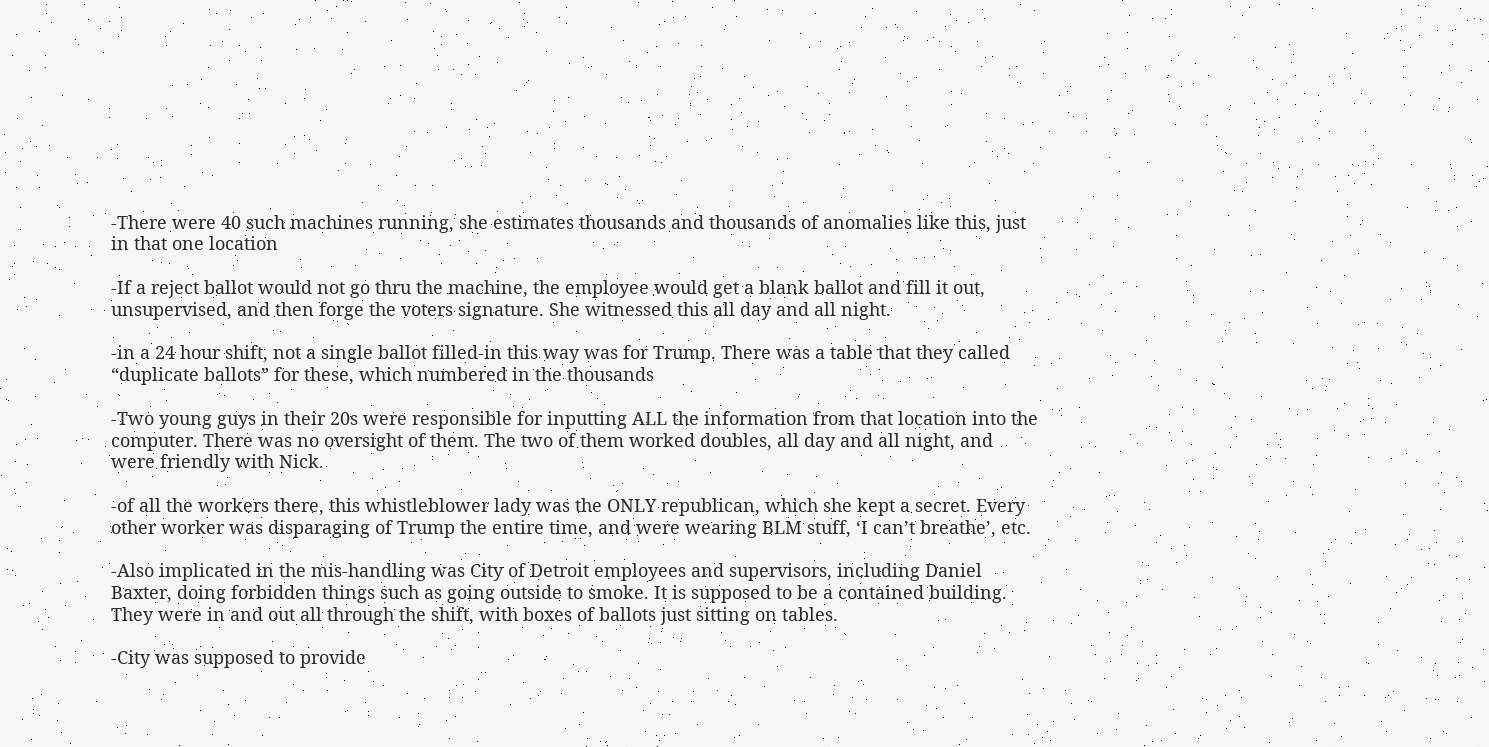-There were 40 such machines running, she estimates thousands and thousands of anomalies like this, just in that one location

-If a reject ballot would not go thru the machine, the employee would get a blank ballot and fill it out, unsupervised, and then forge the voters signature. She witnessed this all day and all night.

-in a 24 hour shift, not a single ballot filled-in this way was for Trump. There was a table that they called “duplicate ballots” for these, which numbered in the thousands

-Two young guys in their 20s were responsible for inputting ALL the information from that location into the computer. There was no oversight of them. The two of them worked doubles, all day and all night, and were friendly with Nick.

-of all the workers there, this whistleblower lady was the ONLY republican, which she kept a secret. Every other worker was disparaging of Trump the entire time, and were wearing BLM stuff, ‘I can’t breathe’, etc.

-Also implicated in the mis-handling was City of Detroit employees and supervisors, including Daniel Baxter, doing forbidden things such as going outside to smoke. It is supposed to be a contained building. They were in and out all through the shift, with boxes of ballots just sitting on tables.

-City was supposed to provide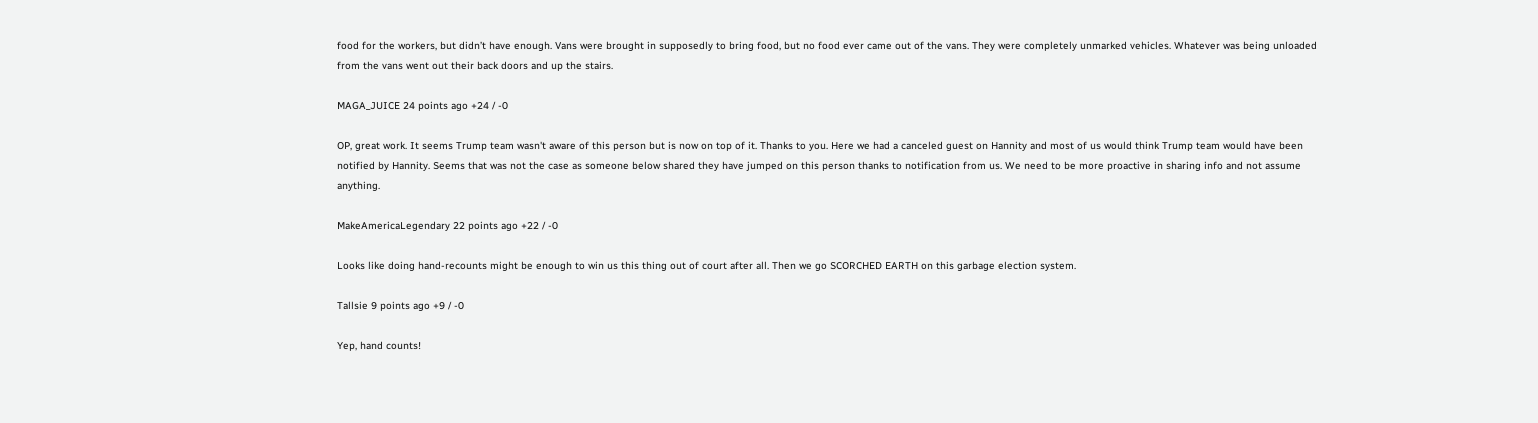food for the workers, but didn’t have enough. Vans were brought in supposedly to bring food, but no food ever came out of the vans. They were completely unmarked vehicles. Whatever was being unloaded from the vans went out their back doors and up the stairs.

MAGA_JUICE 24 points ago +24 / -0

OP, great work. It seems Trump team wasn't aware of this person but is now on top of it. Thanks to you. Here we had a canceled guest on Hannity and most of us would think Trump team would have been notified by Hannity. Seems that was not the case as someone below shared they have jumped on this person thanks to notification from us. We need to be more proactive in sharing info and not assume anything.

MakeAmericaLegendary 22 points ago +22 / -0

Looks like doing hand-recounts might be enough to win us this thing out of court after all. Then we go SCORCHED EARTH on this garbage election system.

Tallsie 9 points ago +9 / -0

Yep, hand counts!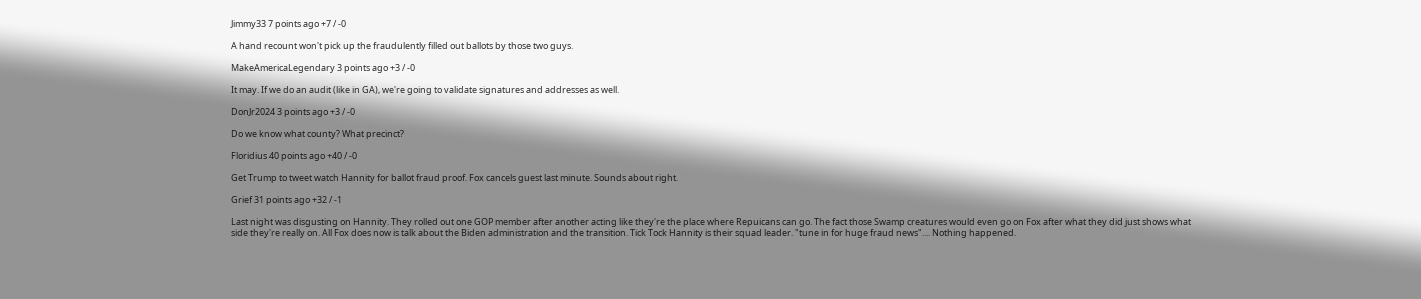Jimmy33 7 points ago +7 / -0

A hand recount won't pick up the fraudulently filled out ballots by those two guys.

MakeAmericaLegendary 3 points ago +3 / -0

It may. If we do an audit (like in GA), we're going to validate signatures and addresses as well.

DonJr2024 3 points ago +3 / -0

Do we know what county? What precinct?

Floridius 40 points ago +40 / -0

Get Trump to tweet watch Hannity for ballot fraud proof. Fox cancels guest last minute. Sounds about right.

Grief 31 points ago +32 / -1

Last night was disgusting on Hannity. They rolled out one GOP member after another acting like they're the place where Repuicans can go. The fact those Swamp creatures would even go on Fox after what they did just shows what side they're really on. All Fox does now is talk about the Biden administration and the transition. Tick Tock Hannity is their squad leader. "tune in for huge fraud news".... Nothing happened.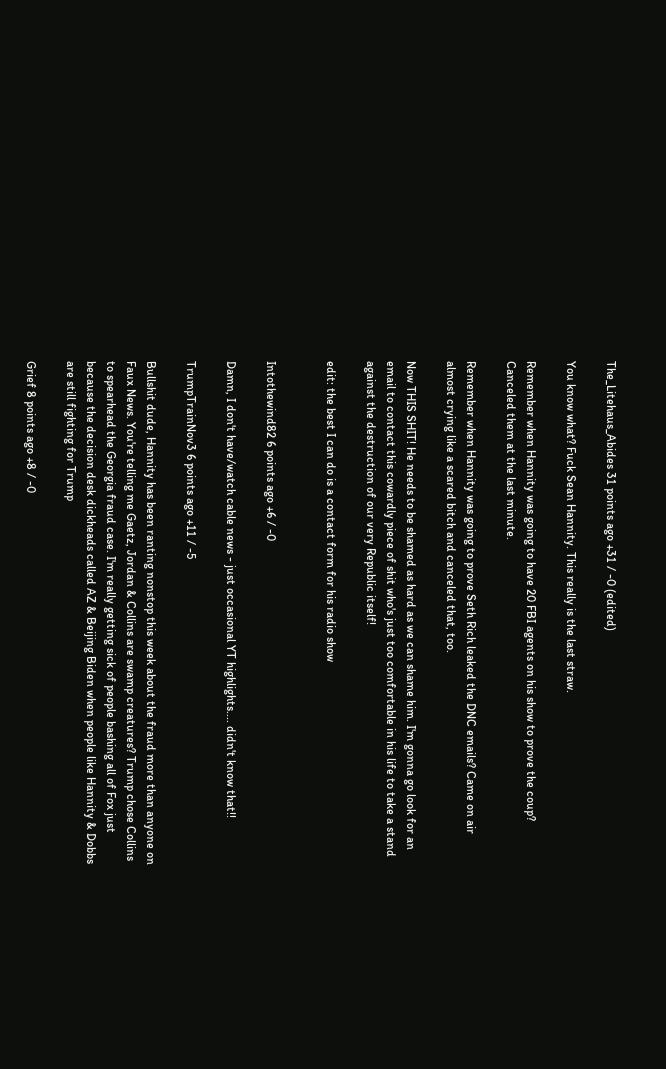The_Litehaus_Abides 31 points ago +31 / -0 (edited)

You know what? Fuck Sean Hannity. This really is the last straw.

Remember when Hannity was going to have 20 FBI agents on his show to prove the coup? Canceled them at the last minute.

Remember when Hannity was going to prove Seth Rich leaked the DNC emails? Came on air almost crying like a scared bitch and canceled that, too.

Now THIS SHIT! He needs to be shamed as hard as we can shame him. I'm gonna go look for an email to contact this cowardly piece of shit who's just too comfortable in his life to take a stand against the destruction of our very Republic itself!

edit: the best I can do is a contact form for his radio show


Intothewind82 6 points ago +6 / -0

Damn, I don't have/watch cable news - just occasional YT highlights.... didn't know that!!

TrumpTrainNov3 6 points ago +11 / -5

Bullshit dude, Hannity has been ranting nonstop this week about the fraud more than anyone on Faux News. You're telling me Gaetz, Jordan & Collins are swamp creatures? Trump chose Collins to spearhead the Georgia fraud case. I'm really getting sick of people bashing all of Fox just because the decision desk dickheads called AZ & Beijing Biden when people like Hannity & Dobbs are still fighting for Trump

Grief 8 points ago +8 / -0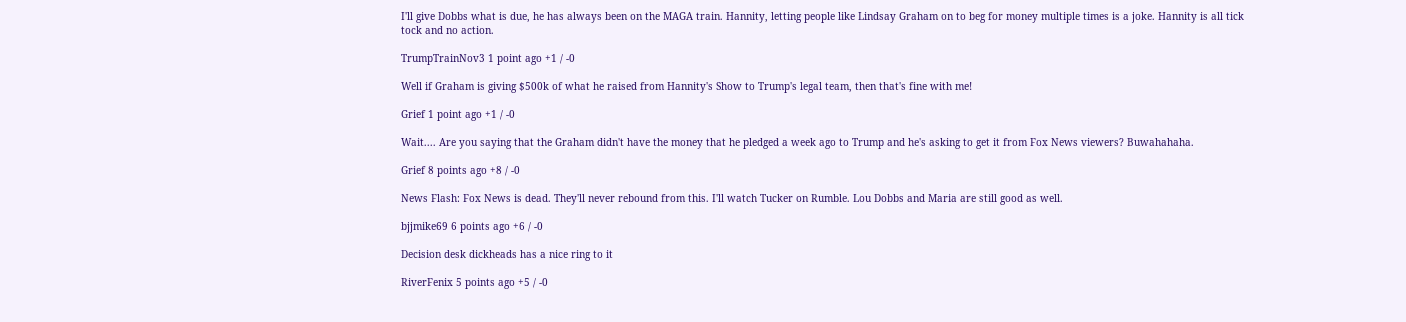I'll give Dobbs what is due, he has always been on the MAGA train. Hannity, letting people like Lindsay Graham on to beg for money multiple times is a joke. Hannity is all tick tock and no action.

TrumpTrainNov3 1 point ago +1 / -0

Well if Graham is giving $500k of what he raised from Hannity's Show to Trump's legal team, then that's fine with me!

Grief 1 point ago +1 / -0

Wait.... Are you saying that the Graham didn't have the money that he pledged a week ago to Trump and he's asking to get it from Fox News viewers? Buwahahaha.

Grief 8 points ago +8 / -0

News Flash: Fox News is dead. They'll never rebound from this. I'll watch Tucker on Rumble. Lou Dobbs and Maria are still good as well.

bjjmike69 6 points ago +6 / -0

Decision desk dickheads has a nice ring to it

RiverFenix 5 points ago +5 / -0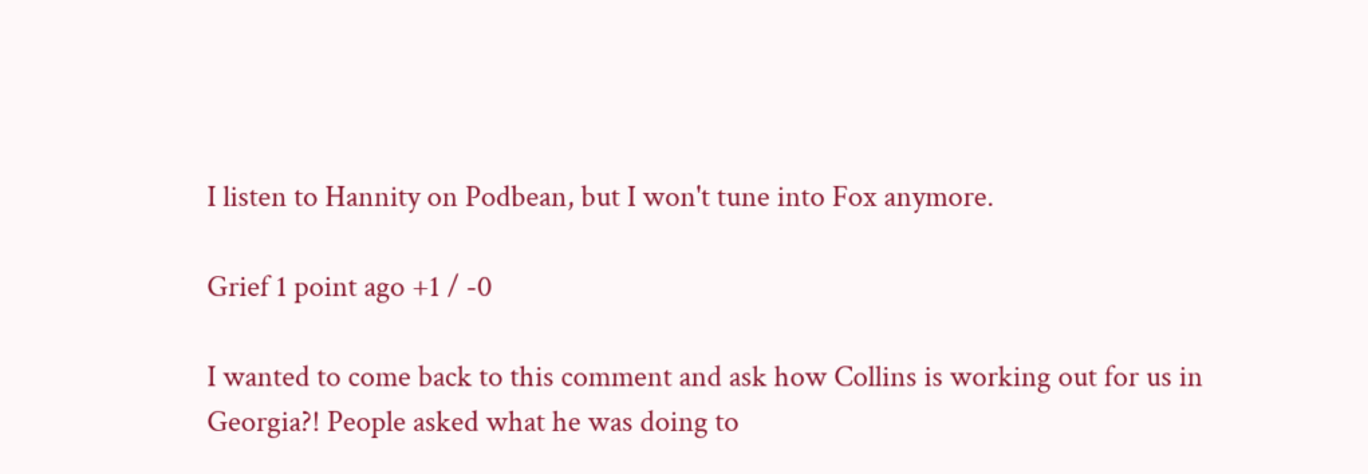I listen to Hannity on Podbean, but I won't tune into Fox anymore.

Grief 1 point ago +1 / -0

I wanted to come back to this comment and ask how Collins is working out for us in Georgia?! People asked what he was doing to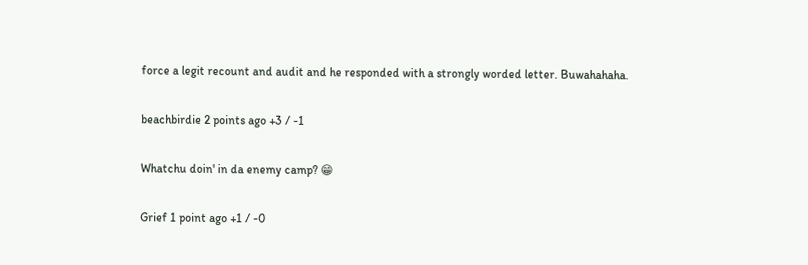force a legit recount and audit and he responded with a strongly worded letter. Buwahahaha.

beachbirdie 2 points ago +3 / -1

Whatchu doin' in da enemy camp? 😁

Grief 1 point ago +1 / -0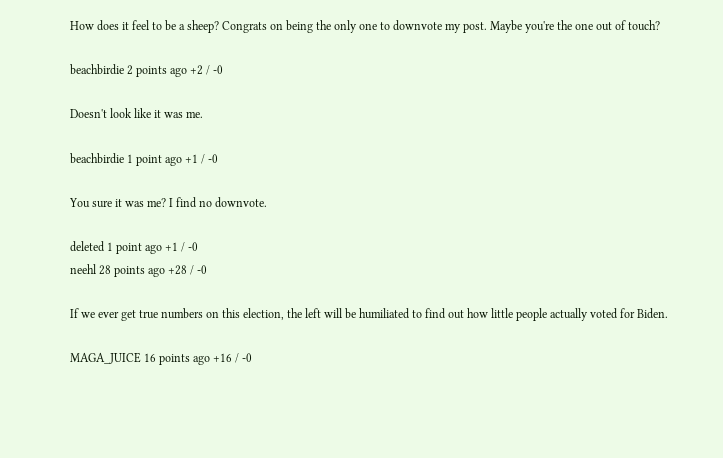How does it feel to be a sheep? Congrats on being the only one to downvote my post. Maybe you're the one out of touch?

beachbirdie 2 points ago +2 / -0

Doesn't look like it was me.

beachbirdie 1 point ago +1 / -0

You sure it was me? I find no downvote.

deleted 1 point ago +1 / -0
neehl 28 points ago +28 / -0

If we ever get true numbers on this election, the left will be humiliated to find out how little people actually voted for Biden.

MAGA_JUICE 16 points ago +16 / -0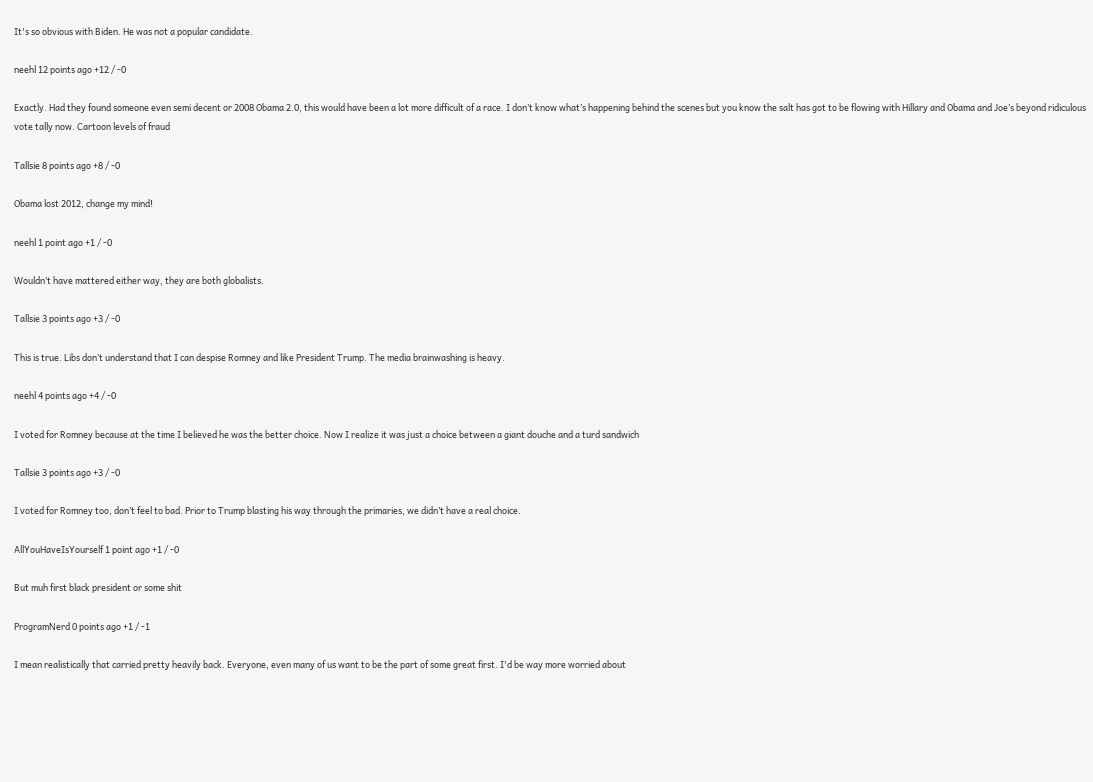It's so obvious with Biden. He was not a popular candidate.

neehl 12 points ago +12 / -0

Exactly. Had they found someone even semi decent or 2008 Obama 2.0, this would have been a lot more difficult of a race. I don’t know what’s happening behind the scenes but you know the salt has got to be flowing with Hillary and Obama and Joe’s beyond ridiculous vote tally now. Cartoon levels of fraud

Tallsie 8 points ago +8 / -0

Obama lost 2012, change my mind!

neehl 1 point ago +1 / -0

Wouldn’t have mattered either way, they are both globalists.

Tallsie 3 points ago +3 / -0

This is true. Libs don’t understand that I can despise Romney and like President Trump. The media brainwashing is heavy.

neehl 4 points ago +4 / -0

I voted for Romney because at the time I believed he was the better choice. Now I realize it was just a choice between a giant douche and a turd sandwich

Tallsie 3 points ago +3 / -0

I voted for Romney too, don’t feel to bad. Prior to Trump blasting his way through the primaries, we didn’t have a real choice.

AllYouHaveIsYourself 1 point ago +1 / -0

But muh first black president or some shit

ProgramNerd 0 points ago +1 / -1

I mean realistically that carried pretty heavily back. Everyone, even many of us want to be the part of some great first. I'd be way more worried about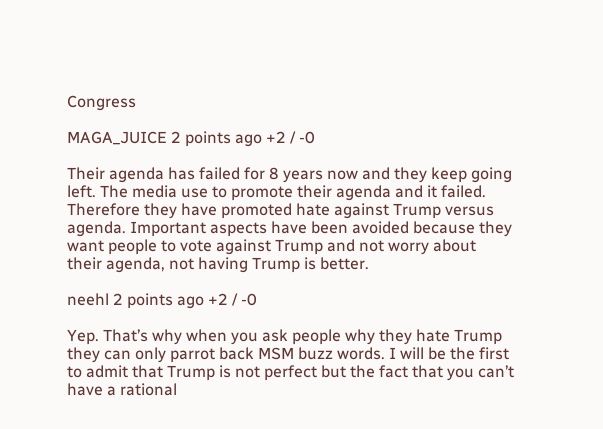Congress

MAGA_JUICE 2 points ago +2 / -0

Their agenda has failed for 8 years now and they keep going left. The media use to promote their agenda and it failed. Therefore they have promoted hate against Trump versus agenda. Important aspects have been avoided because they want people to vote against Trump and not worry about their agenda, not having Trump is better.

neehl 2 points ago +2 / -0

Yep. That’s why when you ask people why they hate Trump they can only parrot back MSM buzz words. I will be the first to admit that Trump is not perfect but the fact that you can’t have a rational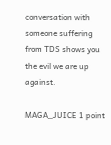conversation with someone suffering from TDS shows you the evil we are up against.

MAGA_JUICE 1 point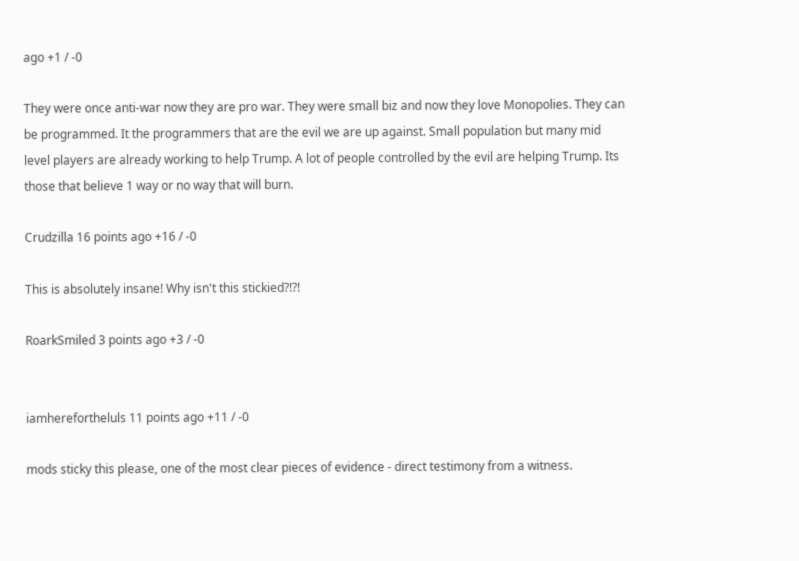ago +1 / -0

They were once anti-war now they are pro war. They were small biz and now they love Monopolies. They can be programmed. It the programmers that are the evil we are up against. Small population but many mid level players are already working to help Trump. A lot of people controlled by the evil are helping Trump. Its those that believe 1 way or no way that will burn.

Crudzilla 16 points ago +16 / -0

This is absolutely insane! Why isn't this stickied?!?!

RoarkSmiled 3 points ago +3 / -0


iamherefortheluls 11 points ago +11 / -0

mods sticky this please, one of the most clear pieces of evidence - direct testimony from a witness.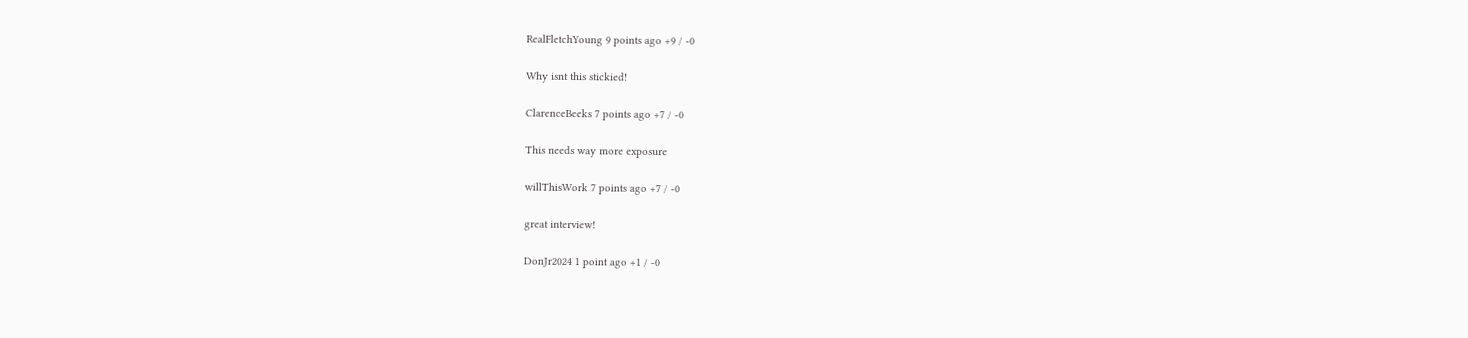RealFletchYoung 9 points ago +9 / -0

Why isnt this stickied!

ClarenceBeeks 7 points ago +7 / -0

This needs way more exposure

willThisWork 7 points ago +7 / -0

great interview!

DonJr2024 1 point ago +1 / -0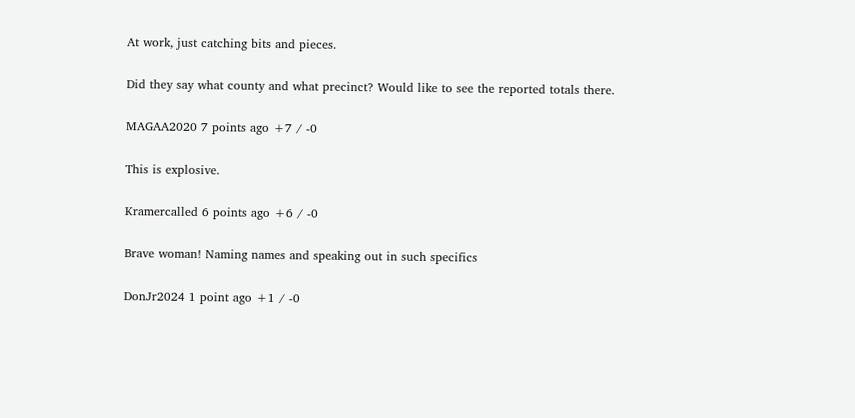At work, just catching bits and pieces.

Did they say what county and what precinct? Would like to see the reported totals there.

MAGAA2020 7 points ago +7 / -0

This is explosive.

Kramercalled 6 points ago +6 / -0

Brave woman! Naming names and speaking out in such specifics

DonJr2024 1 point ago +1 / -0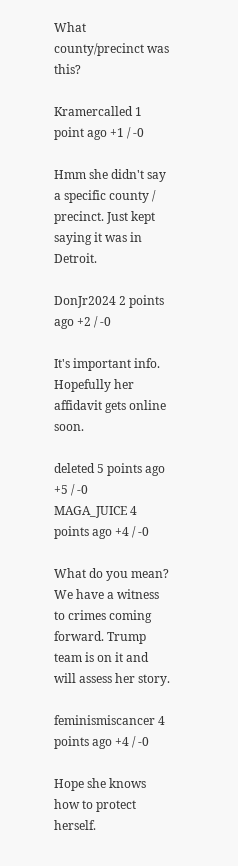What county/precinct was this?

Kramercalled 1 point ago +1 / -0

Hmm she didn't say a specific county / precinct. Just kept saying it was in Detroit.

DonJr2024 2 points ago +2 / -0

It's important info. Hopefully her affidavit gets online soon.

deleted 5 points ago +5 / -0
MAGA_JUICE 4 points ago +4 / -0

What do you mean? We have a witness to crimes coming forward. Trump team is on it and will assess her story.

feminismiscancer 4 points ago +4 / -0

Hope she knows how to protect herself.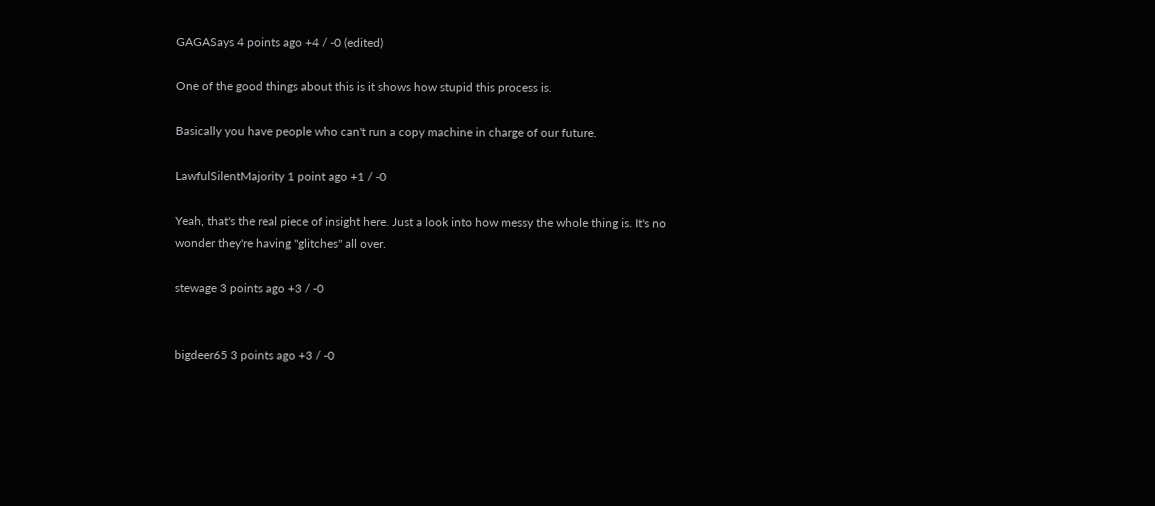GAGASays 4 points ago +4 / -0 (edited)

One of the good things about this is it shows how stupid this process is.

Basically you have people who can't run a copy machine in charge of our future.

LawfulSilentMajority 1 point ago +1 / -0

Yeah, that's the real piece of insight here. Just a look into how messy the whole thing is. It's no wonder they're having "glitches" all over.

stewage 3 points ago +3 / -0


bigdeer65 3 points ago +3 / -0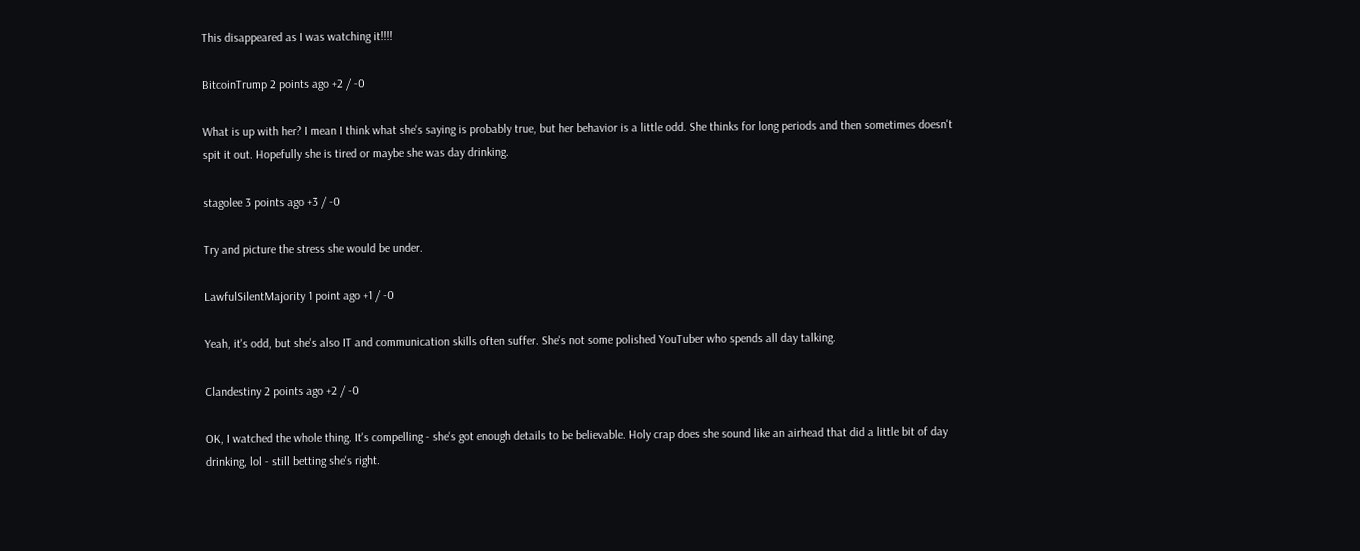This disappeared as I was watching it!!!!

BitcoinTrump 2 points ago +2 / -0

What is up with her? I mean I think what she's saying is probably true, but her behavior is a little odd. She thinks for long periods and then sometimes doesn't spit it out. Hopefully she is tired or maybe she was day drinking.

stagolee 3 points ago +3 / -0

Try and picture the stress she would be under.

LawfulSilentMajority 1 point ago +1 / -0

Yeah, it's odd, but she's also IT and communication skills often suffer. She's not some polished YouTuber who spends all day talking.

Clandestiny 2 points ago +2 / -0

OK, I watched the whole thing. It's compelling - she's got enough details to be believable. Holy crap does she sound like an airhead that did a little bit of day drinking, lol - still betting she's right.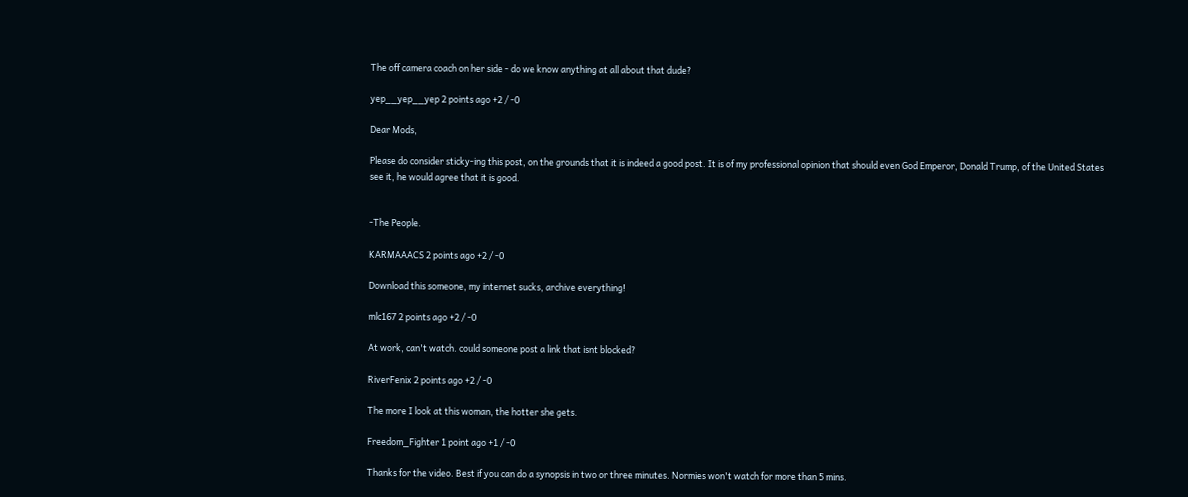The off camera coach on her side - do we know anything at all about that dude?

yep__yep__yep 2 points ago +2 / -0

Dear Mods,

Please do consider sticky-ing this post, on the grounds that it is indeed a good post. It is of my professional opinion that should even God Emperor, Donald Trump, of the United States see it, he would agree that it is good.


-The People.

KARMAAACS 2 points ago +2 / -0

Download this someone, my internet sucks, archive everything!

mlc167 2 points ago +2 / -0

At work, can't watch. could someone post a link that isnt blocked?

RiverFenix 2 points ago +2 / -0

The more I look at this woman, the hotter she gets.

Freedom_Fighter 1 point ago +1 / -0

Thanks for the video. Best if you can do a synopsis in two or three minutes. Normies won't watch for more than 5 mins.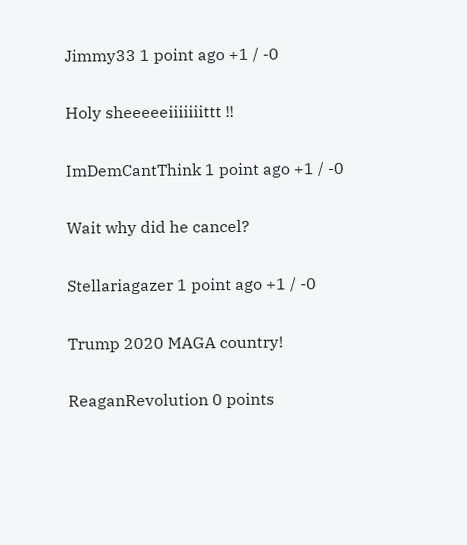Jimmy33 1 point ago +1 / -0

Holy sheeeeeiiiiiiittt !!

ImDemCantThink 1 point ago +1 / -0

Wait why did he cancel?

Stellariagazer 1 point ago +1 / -0

Trump 2020 MAGA country!

ReaganRevolution 0 points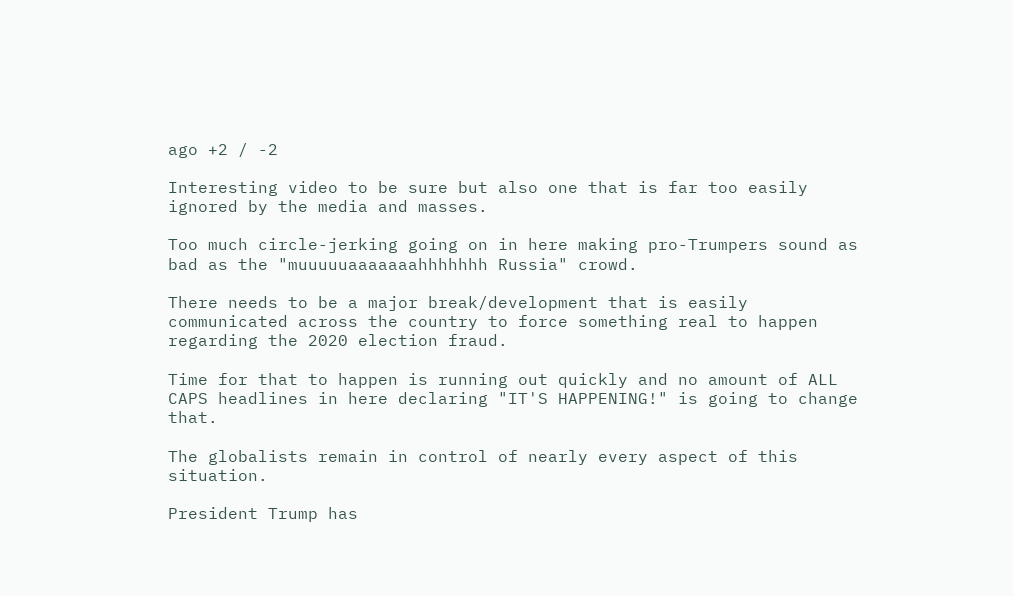ago +2 / -2

Interesting video to be sure but also one that is far too easily ignored by the media and masses.

Too much circle-jerking going on in here making pro-Trumpers sound as bad as the "muuuuuaaaaaaahhhhhhh Russia" crowd.

There needs to be a major break/development that is easily communicated across the country to force something real to happen regarding the 2020 election fraud.

Time for that to happen is running out quickly and no amount of ALL CAPS headlines in here declaring "IT'S HAPPENING!" is going to change that.

The globalists remain in control of nearly every aspect of this situation.

President Trump has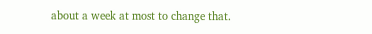about a week at most to change that.